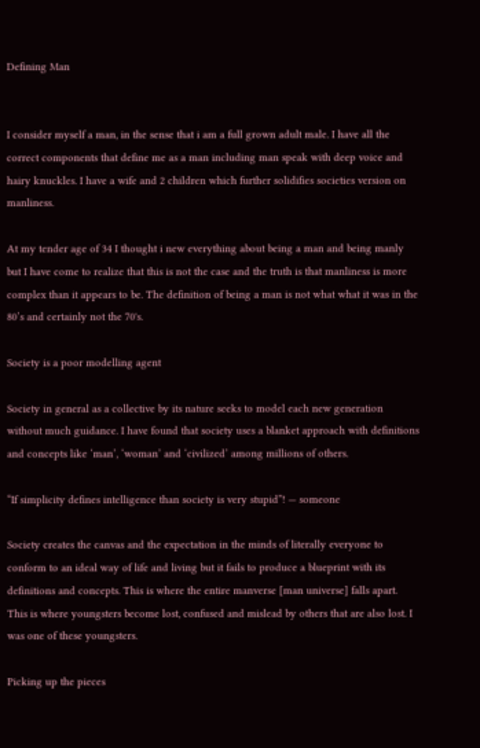Defining Man


I consider myself a man, in the sense that i am a full grown adult male. I have all the correct components that define me as a man including man speak with deep voice and hairy knuckles. I have a wife and 2 children which further solidifies societies version on manliness.

At my tender age of 34 I thought i new everything about being a man and being manly but I have come to realize that this is not the case and the truth is that manliness is more complex than it appears to be. The definition of being a man is not what what it was in the 80’s and certainly not the 70's.

Society is a poor modelling agent

Society in general as a collective by its nature seeks to model each new generation without much guidance. I have found that society uses a blanket approach with definitions and concepts like ‘man’, ‘woman’ and ‘civilized’ among millions of others.

“If simplicity defines intelligence than society is very stupid”! — someone

Society creates the canvas and the expectation in the minds of literally everyone to conform to an ideal way of life and living but it fails to produce a blueprint with its definitions and concepts. This is where the entire manverse [man universe] falls apart. This is where youngsters become lost, confused and mislead by others that are also lost. I was one of these youngsters.

Picking up the pieces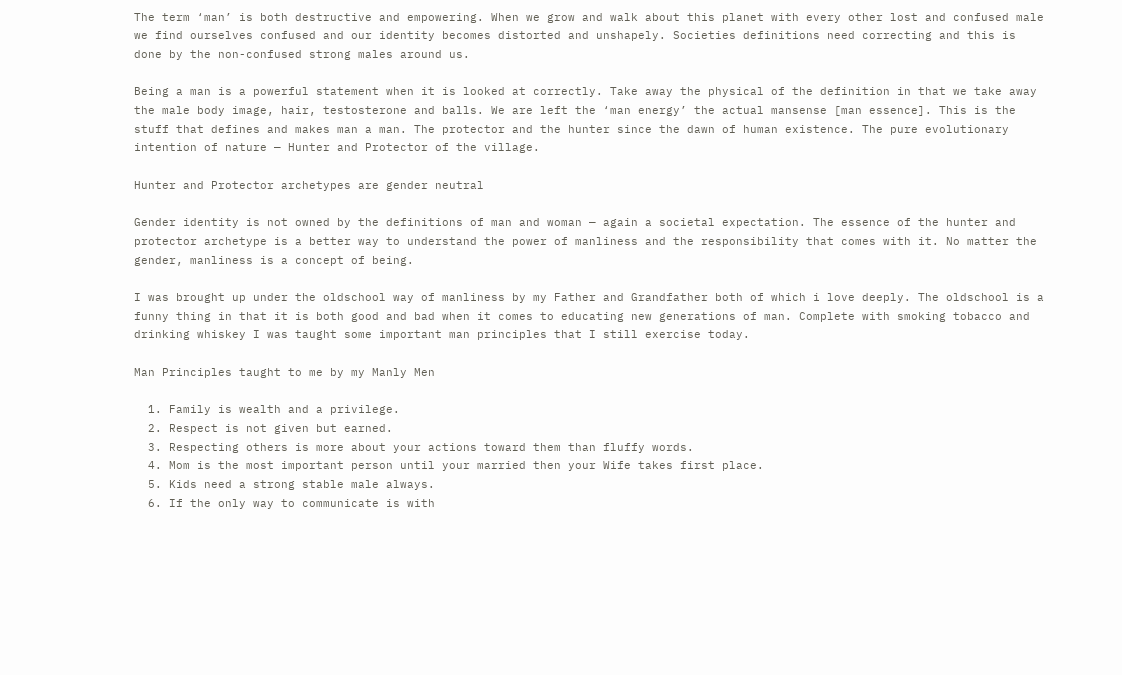The term ‘man’ is both destructive and empowering. When we grow and walk about this planet with every other lost and confused male we find ourselves confused and our identity becomes distorted and unshapely. Societies definitions need correcting and this is done by the non-confused strong males around us.

Being a man is a powerful statement when it is looked at correctly. Take away the physical of the definition in that we take away the male body image, hair, testosterone and balls. We are left the ‘man energy’ the actual mansense [man essence]. This is the stuff that defines and makes man a man. The protector and the hunter since the dawn of human existence. The pure evolutionary intention of nature — Hunter and Protector of the village.

Hunter and Protector archetypes are gender neutral

Gender identity is not owned by the definitions of man and woman — again a societal expectation. The essence of the hunter and protector archetype is a better way to understand the power of manliness and the responsibility that comes with it. No matter the gender, manliness is a concept of being.

I was brought up under the oldschool way of manliness by my Father and Grandfather both of which i love deeply. The oldschool is a funny thing in that it is both good and bad when it comes to educating new generations of man. Complete with smoking tobacco and drinking whiskey I was taught some important man principles that I still exercise today.

Man Principles taught to me by my Manly Men

  1. Family is wealth and a privilege.
  2. Respect is not given but earned.
  3. Respecting others is more about your actions toward them than fluffy words.
  4. Mom is the most important person until your married then your Wife takes first place.
  5. Kids need a strong stable male always.
  6. If the only way to communicate is with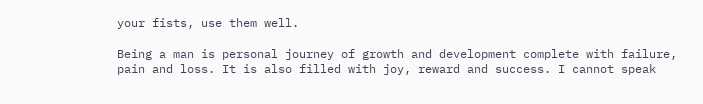your fists, use them well.

Being a man is personal journey of growth and development complete with failure, pain and loss. It is also filled with joy, reward and success. I cannot speak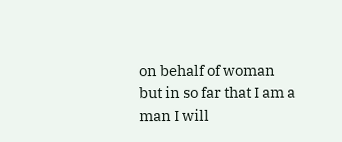on behalf of woman but in so far that I am a man I will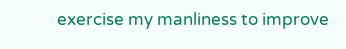exercise my manliness to improve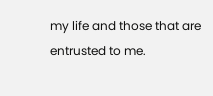my life and those that are entrusted to me.